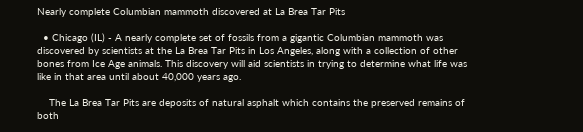Nearly complete Columbian mammoth discovered at La Brea Tar Pits

  • Chicago (IL) - A nearly complete set of fossils from a gigantic Columbian mammoth was discovered by scientists at the La Brea Tar Pits in Los Angeles, along with a collection of other bones from Ice Age animals. This discovery will aid scientists in trying to determine what life was like in that area until about 40,000 years ago.

    The La Brea Tar Pits are deposits of natural asphalt which contains the preserved remains of both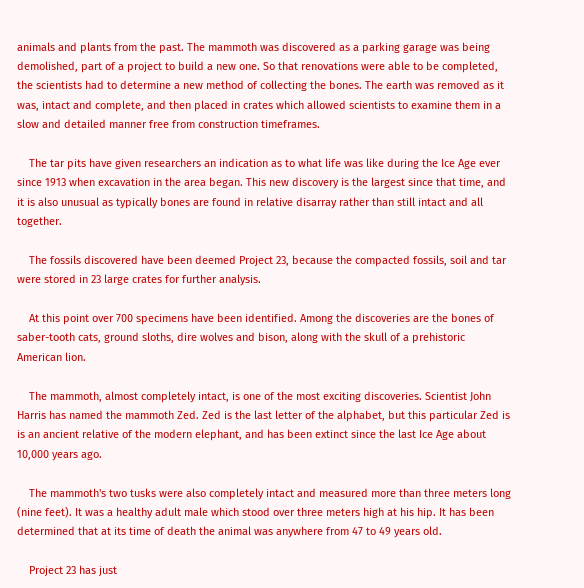animals and plants from the past. The mammoth was discovered as a parking garage was being demolished, part of a project to build a new one. So that renovations were able to be completed, the scientists had to determine a new method of collecting the bones. The earth was removed as it was, intact and complete, and then placed in crates which allowed scientists to examine them in a slow and detailed manner free from construction timeframes.

    The tar pits have given researchers an indication as to what life was like during the Ice Age ever since 1913 when excavation in the area began. This new discovery is the largest since that time, and it is also unusual as typically bones are found in relative disarray rather than still intact and all together.

    The fossils discovered have been deemed Project 23, because the compacted fossils, soil and tar were stored in 23 large crates for further analysis.

    At this point over 700 specimens have been identified. Among the discoveries are the bones of saber-tooth cats, ground sloths, dire wolves and bison, along with the skull of a prehistoric American lion.

    The mammoth, almost completely intact, is one of the most exciting discoveries. Scientist John Harris has named the mammoth Zed. Zed is the last letter of the alphabet, but this particular Zed is is an ancient relative of the modern elephant, and has been extinct since the last Ice Age about 10,000 years ago.

    The mammoth's two tusks were also completely intact and measured more than three meters long (nine feet). It was a healthy adult male which stood over three meters high at his hip. It has been determined that at its time of death the animal was anywhere from 47 to 49 years old.

    Project 23 has just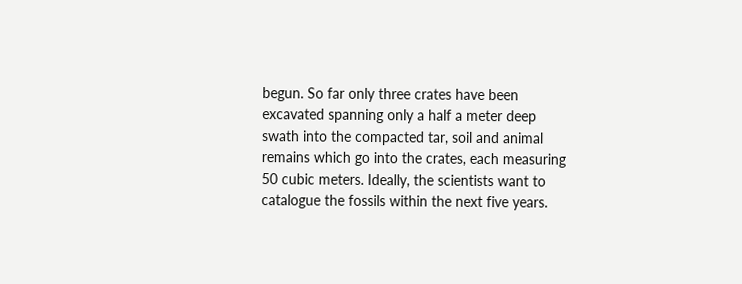begun. So far only three crates have been excavated spanning only a half a meter deep swath into the compacted tar, soil and animal remains which go into the crates, each measuring 50 cubic meters. Ideally, the scientists want to catalogue the fossils within the next five years.